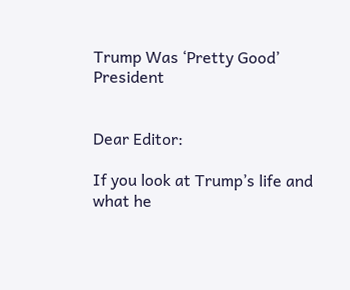Trump Was ‘Pretty Good’ President


Dear Editor:

If you look at Trump’s life and what he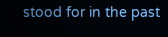stood for in the past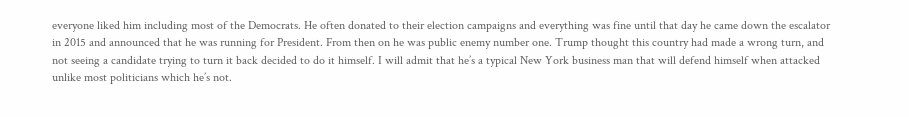everyone liked him including most of the Democrats. He often donated to their election campaigns and everything was fine until that day he came down the escalator in 2015 and announced that he was running for President. From then on he was public enemy number one. Trump thought this country had made a wrong turn, and not seeing a candidate trying to turn it back decided to do it himself. I will admit that he’s a typical New York business man that will defend himself when attacked unlike most politicians which he’s not.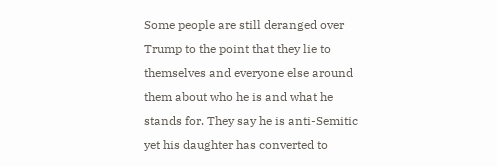Some people are still deranged over Trump to the point that they lie to themselves and everyone else around them about who he is and what he stands for. They say he is anti-Semitic yet his daughter has converted to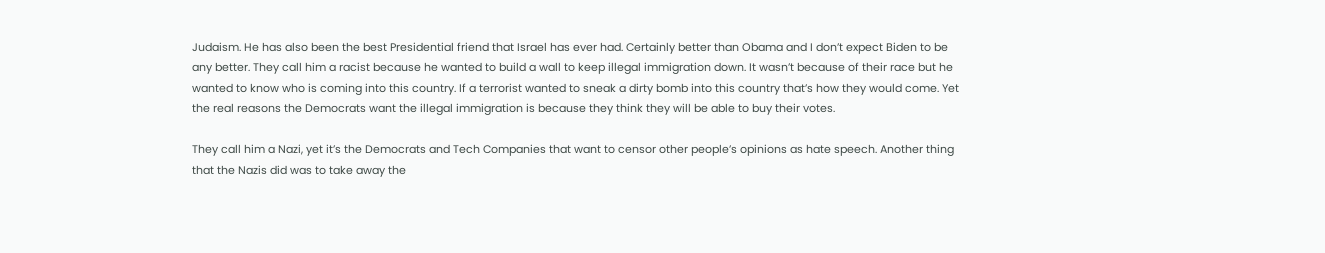Judaism. He has also been the best Presidential friend that Israel has ever had. Certainly better than Obama and I don’t expect Biden to be any better. They call him a racist because he wanted to build a wall to keep illegal immigration down. It wasn’t because of their race but he wanted to know who is coming into this country. If a terrorist wanted to sneak a dirty bomb into this country that’s how they would come. Yet the real reasons the Democrats want the illegal immigration is because they think they will be able to buy their votes.

They call him a Nazi, yet it’s the Democrats and Tech Companies that want to censor other people’s opinions as hate speech. Another thing that the Nazis did was to take away the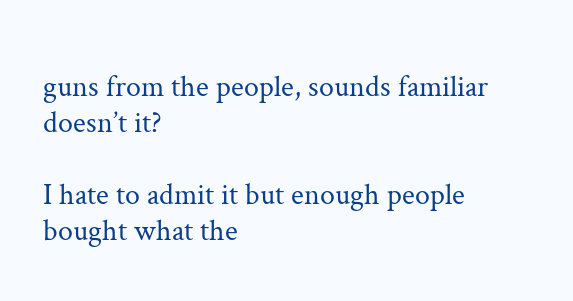guns from the people, sounds familiar doesn’t it?

I hate to admit it but enough people bought what the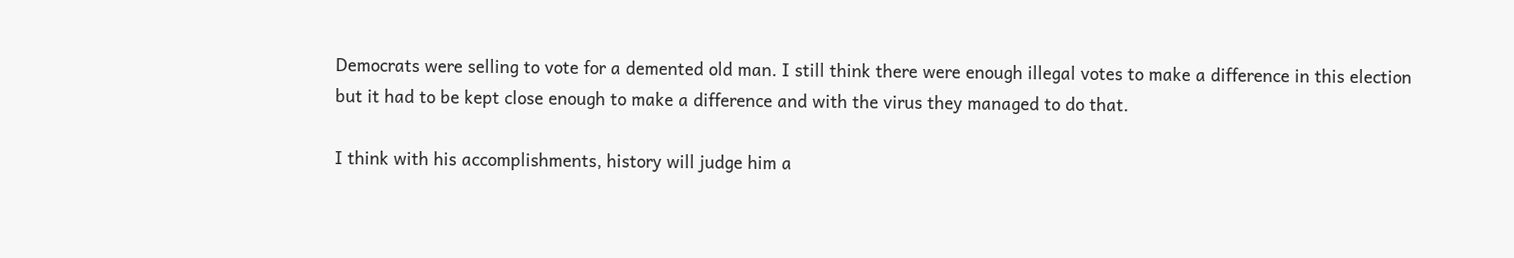Democrats were selling to vote for a demented old man. I still think there were enough illegal votes to make a difference in this election but it had to be kept close enough to make a difference and with the virus they managed to do that.

I think with his accomplishments, history will judge him a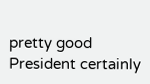pretty good President certainly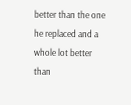better than the one he replaced and a whole lot better than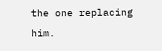the one replacing him.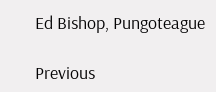Ed Bishop, Pungoteague

Previous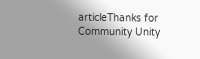articleThanks for Community Unity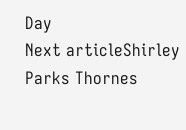Day
Next articleShirley Parks Thornes